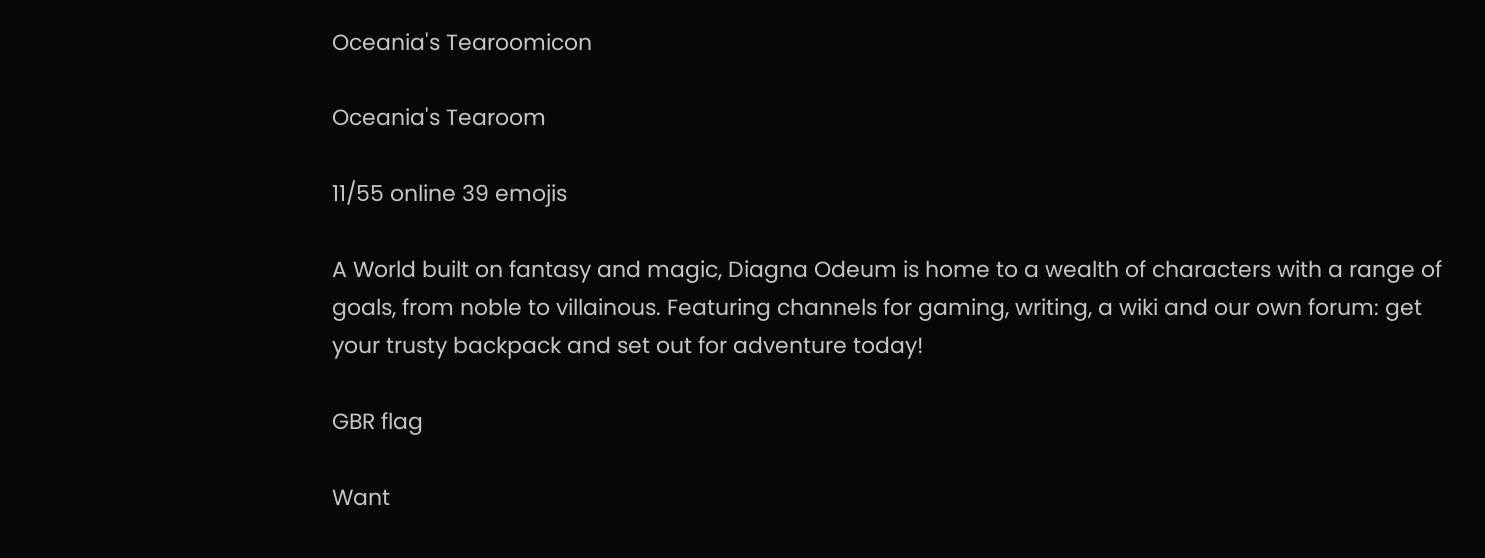Oceania's Tearoomicon

Oceania's Tearoom

11/55 online 39 emojis

A World built on fantasy and magic, Diagna Odeum is home to a wealth of characters with a range of goals, from noble to villainous. Featuring channels for gaming, writing, a wiki and our own forum: get your trusty backpack and set out for adventure today!

GBR flag

Want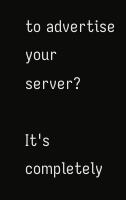to advertise your server?

It's completely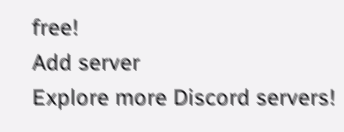free!
Add server
Explore more Discord servers!